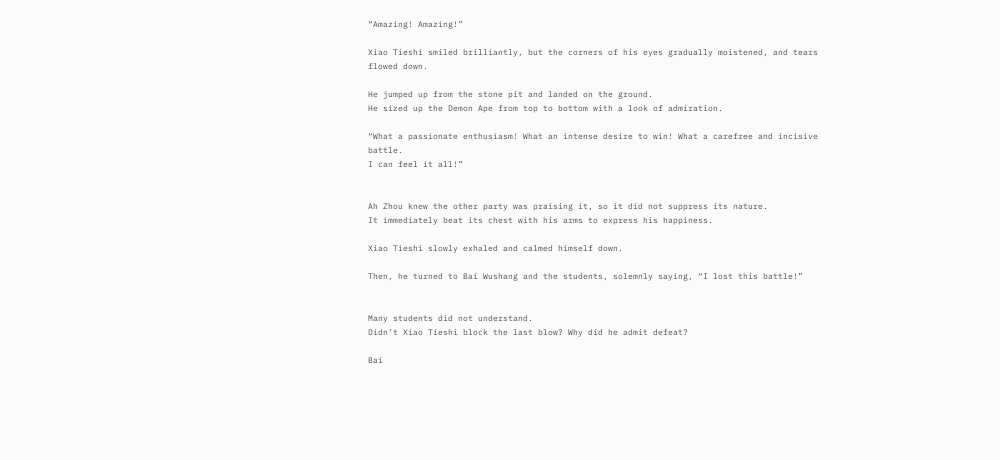“Amazing! Amazing!”

Xiao Tieshi smiled brilliantly, but the corners of his eyes gradually moistened, and tears flowed down.

He jumped up from the stone pit and landed on the ground.
He sized up the Demon Ape from top to bottom with a look of admiration.

“What a passionate enthusiasm! What an intense desire to win! What a carefree and incisive battle.
I can feel it all!”


Ah Zhou knew the other party was praising it, so it did not suppress its nature.
It immediately beat its chest with his arms to express his happiness.

Xiao Tieshi slowly exhaled and calmed himself down.

Then, he turned to Bai Wushang and the students, solemnly saying, “I lost this battle!”


Many students did not understand.
Didn’t Xiao Tieshi block the last blow? Why did he admit defeat?

Bai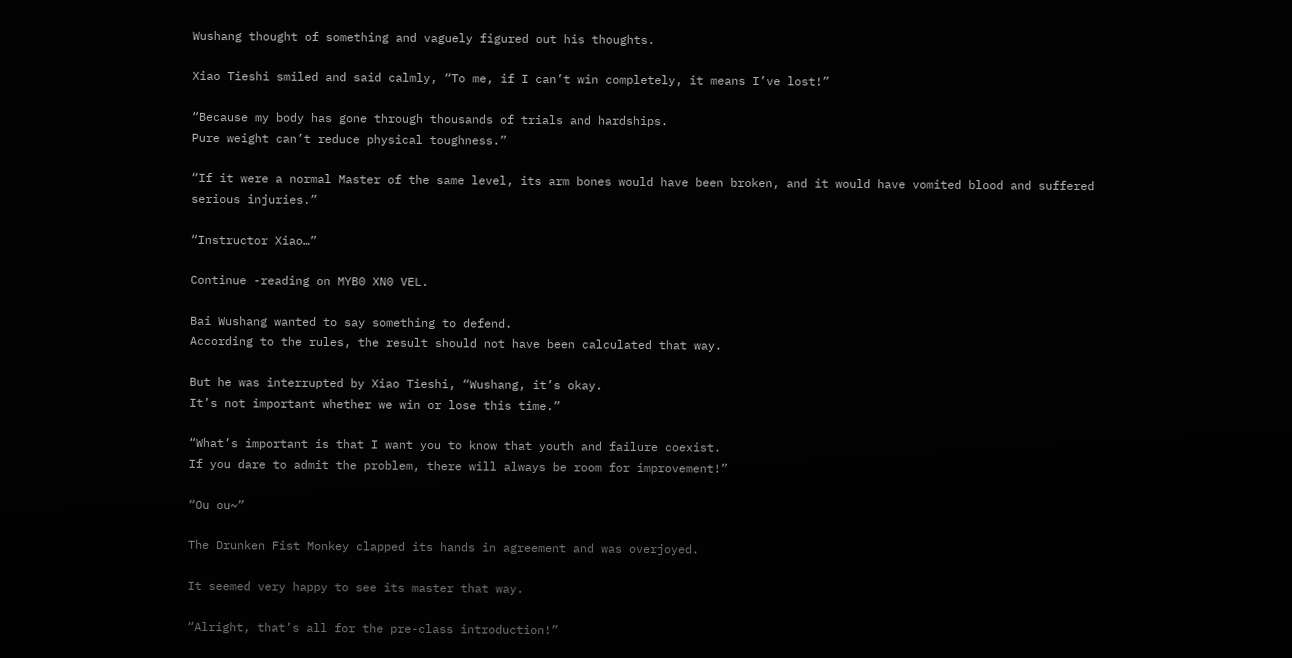Wushang thought of something and vaguely figured out his thoughts.

Xiao Tieshi smiled and said calmly, “To me, if I can’t win completely, it means I’ve lost!”

“Because my body has gone through thousands of trials and hardships.
Pure weight can’t reduce physical toughness.”

“If it were a normal Master of the same level, its arm bones would have been broken, and it would have vomited blood and suffered serious injuries.”

“Instructor Xiao…”

Continue -reading on MYB0 XN0 VEL.

Bai Wushang wanted to say something to defend.
According to the rules, the result should not have been calculated that way.

But he was interrupted by Xiao Tieshi, “Wushang, it’s okay.
It’s not important whether we win or lose this time.”

“What’s important is that I want you to know that youth and failure coexist.
If you dare to admit the problem, there will always be room for improvement!”

“Ou ou~”

The Drunken Fist Monkey clapped its hands in agreement and was overjoyed.

It seemed very happy to see its master that way.

“Alright, that’s all for the pre-class introduction!”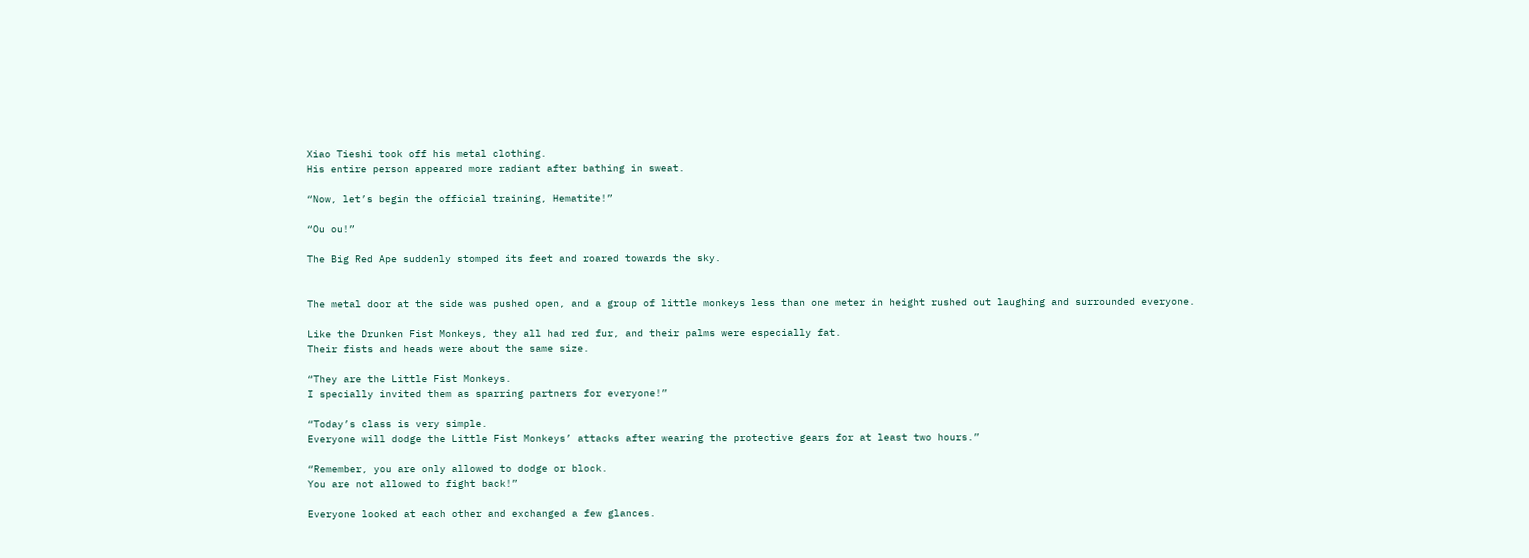Xiao Tieshi took off his metal clothing.
His entire person appeared more radiant after bathing in sweat.

“Now, let’s begin the official training, Hematite!”

“Ou ou!”

The Big Red Ape suddenly stomped its feet and roared towards the sky.


The metal door at the side was pushed open, and a group of little monkeys less than one meter in height rushed out laughing and surrounded everyone.

Like the Drunken Fist Monkeys, they all had red fur, and their palms were especially fat.
Their fists and heads were about the same size.

“They are the Little Fist Monkeys.
I specially invited them as sparring partners for everyone!”

“Today’s class is very simple.
Everyone will dodge the Little Fist Monkeys’ attacks after wearing the protective gears for at least two hours.”

“Remember, you are only allowed to dodge or block.
You are not allowed to fight back!”

Everyone looked at each other and exchanged a few glances.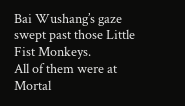Bai Wushang’s gaze swept past those Little Fist Monkeys.
All of them were at Mortal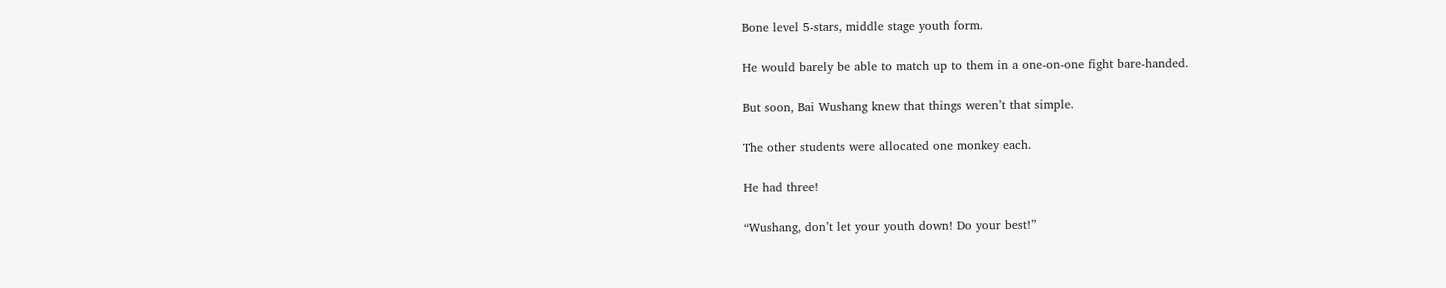Bone level 5-stars, middle stage youth form.

He would barely be able to match up to them in a one-on-one fight bare-handed.

But soon, Bai Wushang knew that things weren’t that simple.

The other students were allocated one monkey each.

He had three!

“Wushang, don’t let your youth down! Do your best!”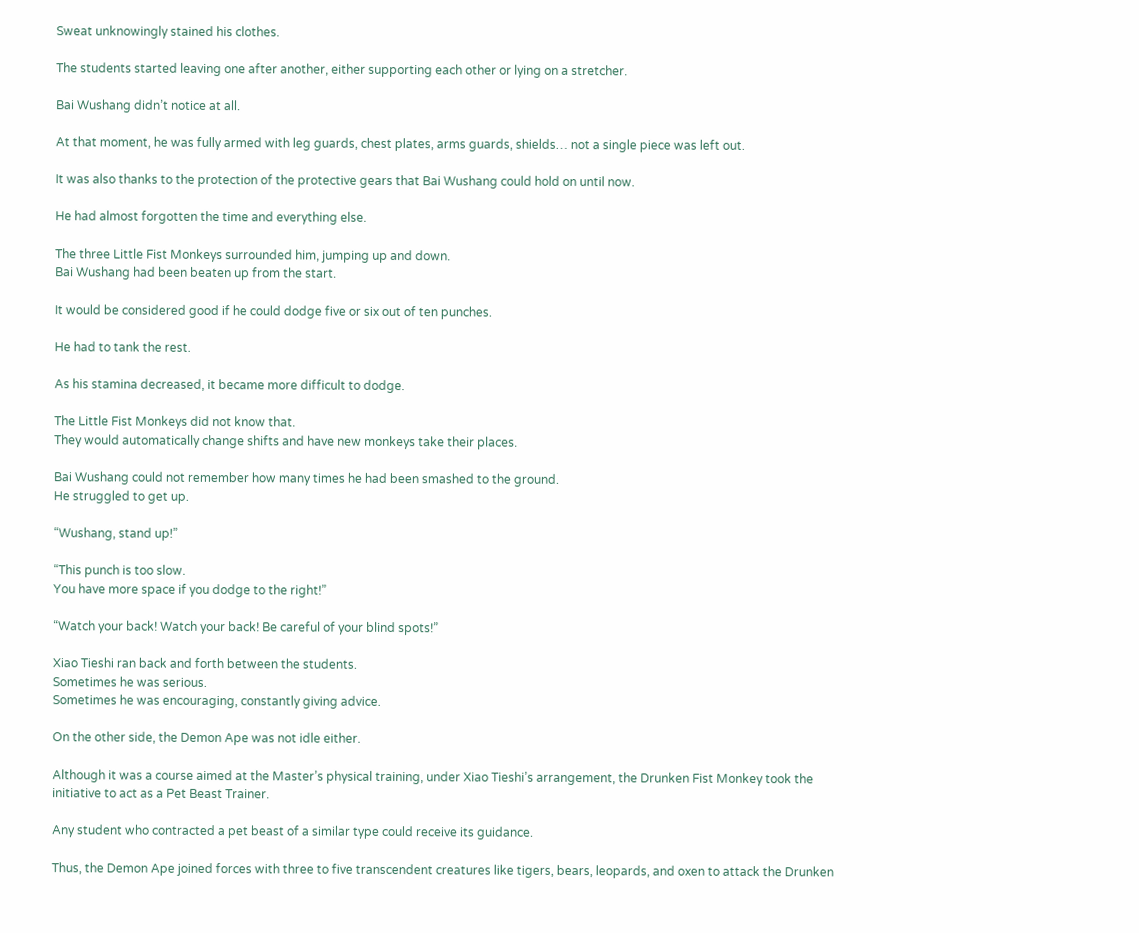Sweat unknowingly stained his clothes.

The students started leaving one after another, either supporting each other or lying on a stretcher.

Bai Wushang didn’t notice at all.

At that moment, he was fully armed with leg guards, chest plates, arms guards, shields… not a single piece was left out.

It was also thanks to the protection of the protective gears that Bai Wushang could hold on until now.

He had almost forgotten the time and everything else.

The three Little Fist Monkeys surrounded him, jumping up and down.
Bai Wushang had been beaten up from the start.

It would be considered good if he could dodge five or six out of ten punches.

He had to tank the rest.

As his stamina decreased, it became more difficult to dodge.

The Little Fist Monkeys did not know that.
They would automatically change shifts and have new monkeys take their places.

Bai Wushang could not remember how many times he had been smashed to the ground.
He struggled to get up.

“Wushang, stand up!”

“This punch is too slow.
You have more space if you dodge to the right!”

“Watch your back! Watch your back! Be careful of your blind spots!”

Xiao Tieshi ran back and forth between the students.
Sometimes he was serious.
Sometimes he was encouraging, constantly giving advice.

On the other side, the Demon Ape was not idle either.

Although it was a course aimed at the Master’s physical training, under Xiao Tieshi’s arrangement, the Drunken Fist Monkey took the initiative to act as a Pet Beast Trainer.

Any student who contracted a pet beast of a similar type could receive its guidance.

Thus, the Demon Ape joined forces with three to five transcendent creatures like tigers, bears, leopards, and oxen to attack the Drunken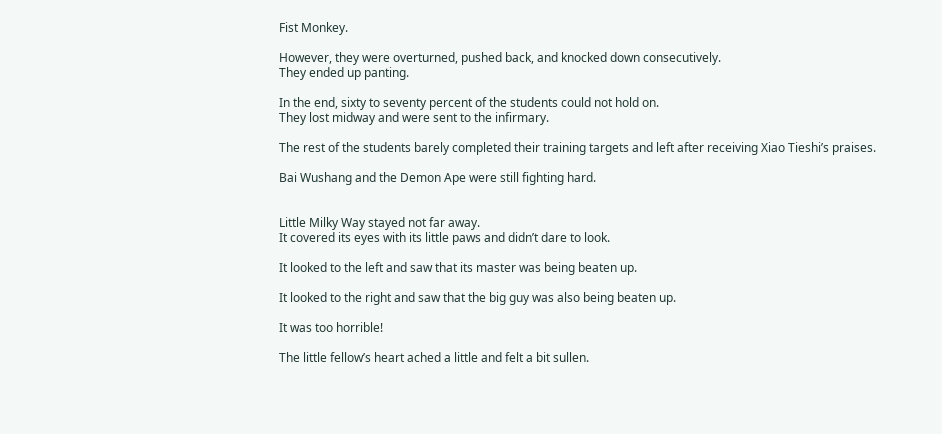Fist Monkey.

However, they were overturned, pushed back, and knocked down consecutively.
They ended up panting.

In the end, sixty to seventy percent of the students could not hold on.
They lost midway and were sent to the infirmary.

The rest of the students barely completed their training targets and left after receiving Xiao Tieshi’s praises.

Bai Wushang and the Demon Ape were still fighting hard.


Little Milky Way stayed not far away.
It covered its eyes with its little paws and didn’t dare to look.

It looked to the left and saw that its master was being beaten up.

It looked to the right and saw that the big guy was also being beaten up.

It was too horrible!

The little fellow’s heart ached a little and felt a bit sullen.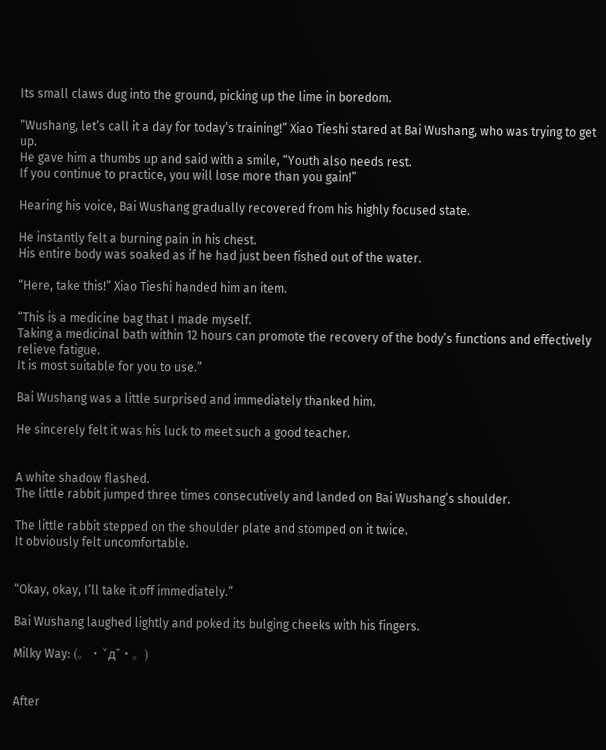Its small claws dug into the ground, picking up the lime in boredom.

“Wushang, let’s call it a day for today’s training!” Xiao Tieshi stared at Bai Wushang, who was trying to get up.
He gave him a thumbs up and said with a smile, “Youth also needs rest.
If you continue to practice, you will lose more than you gain!”

Hearing his voice, Bai Wushang gradually recovered from his highly focused state.

He instantly felt a burning pain in his chest.
His entire body was soaked as if he had just been fished out of the water.

“Here, take this!” Xiao Tieshi handed him an item.

“This is a medicine bag that I made myself.
Taking a medicinal bath within 12 hours can promote the recovery of the body’s functions and effectively relieve fatigue.
It is most suitable for you to use.”

Bai Wushang was a little surprised and immediately thanked him.

He sincerely felt it was his luck to meet such a good teacher.


A white shadow flashed.
The little rabbit jumped three times consecutively and landed on Bai Wushang’s shoulder.

The little rabbit stepped on the shoulder plate and stomped on it twice.
It obviously felt uncomfortable.


“Okay, okay, I’ll take it off immediately.”

Bai Wushang laughed lightly and poked its bulging cheeks with his fingers.

Milky Way: (。・ˇдˇ・。)


After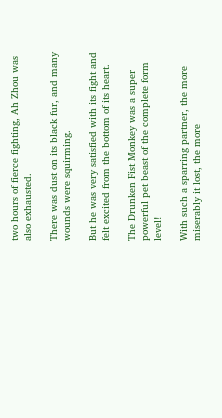two hours of fierce fighting, Ah Zhou was also exhausted.

There was dust on its black fur, and many wounds were squirming.

But he was very satisfied with its fight and felt excited from the bottom of its heart.

The Drunken Fist Monkey was a super powerful pet beast of the complete form level!

With such a sparring partner, the more miserably it lost, the more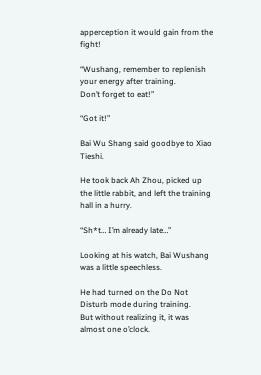apperception it would gain from the fight!

“Wushang, remember to replenish your energy after training.
Don’t forget to eat!”

“Got it!”

Bai Wu Shang said goodbye to Xiao Tieshi.

He took back Ah Zhou, picked up the little rabbit, and left the training hall in a hurry.

“Sh*t… I’m already late…”

Looking at his watch, Bai Wushang was a little speechless.

He had turned on the Do Not Disturb mode during training.
But without realizing it, it was almost one o’clock.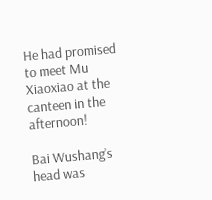He had promised to meet Mu Xiaoxiao at the canteen in the afternoon!

Bai Wushang’s head was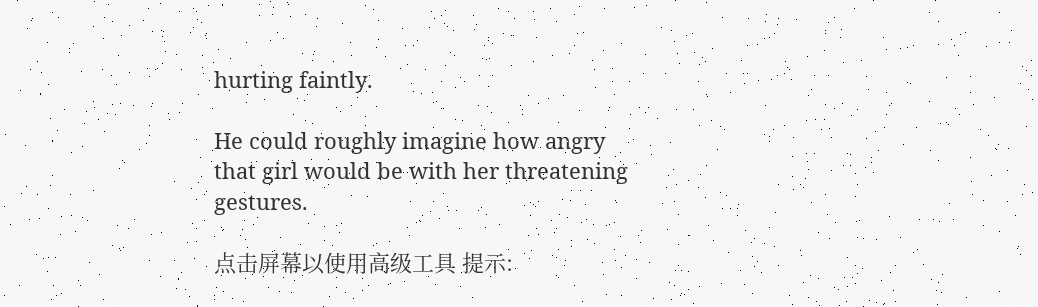hurting faintly.

He could roughly imagine how angry that girl would be with her threatening gestures.

点击屏幕以使用高级工具 提示: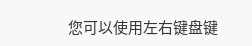您可以使用左右键盘键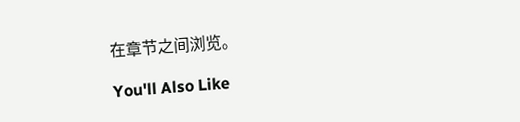在章节之间浏览。

You'll Also Like